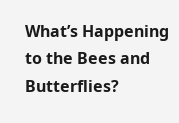What’s Happening to the Bees and Butterflies?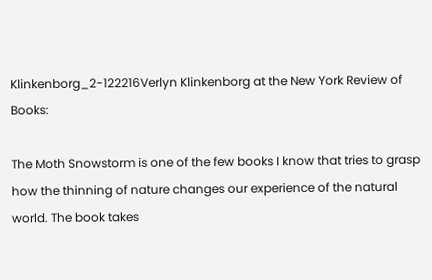Klinkenborg_2-122216Verlyn Klinkenborg at the New York Review of Books:

The Moth Snowstorm is one of the few books I know that tries to grasp how the thinning of nature changes our experience of the natural world. The book takes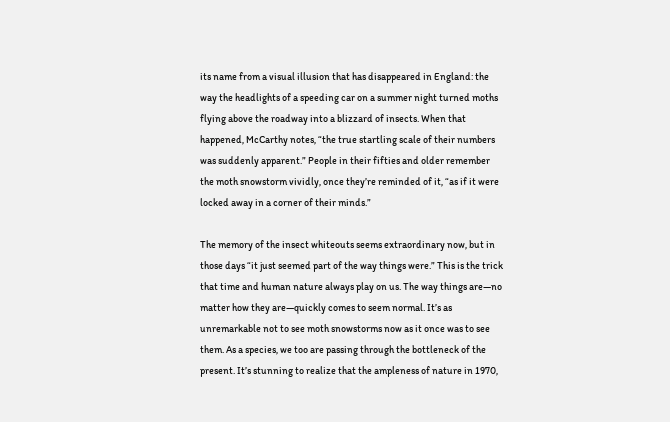its name from a visual illusion that has disappeared in England: the way the headlights of a speeding car on a summer night turned moths flying above the roadway into a blizzard of insects. When that happened, McCarthy notes, “the true startling scale of their numbers was suddenly apparent.” People in their fifties and older remember the moth snowstorm vividly, once they’re reminded of it, “as if it were locked away in a corner of their minds.”

The memory of the insect whiteouts seems extraordinary now, but in those days “it just seemed part of the way things were.” This is the trick that time and human nature always play on us. The way things are—no matter how they are—quickly comes to seem normal. It’s as unremarkable not to see moth snowstorms now as it once was to see them. As a species, we too are passing through the bottleneck of the present. It’s stunning to realize that the ampleness of nature in 1970,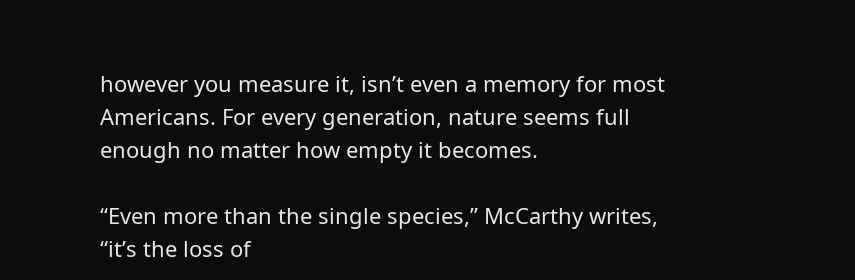however you measure it, isn’t even a memory for most Americans. For every generation, nature seems full enough no matter how empty it becomes.

“Even more than the single species,” McCarthy writes, “it’s the loss of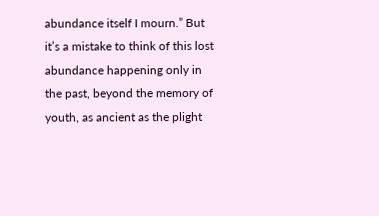abundance itself I mourn.” But it’s a mistake to think of this lost abundance happening only in the past, beyond the memory of youth, as ancient as the plight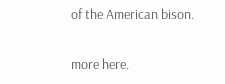of the American bison.

more here.